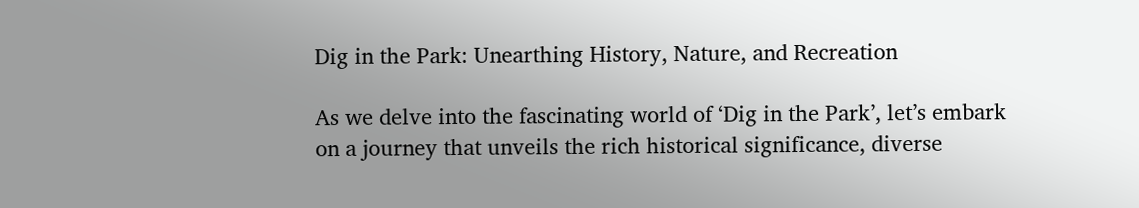Dig in the Park: Unearthing History, Nature, and Recreation

As we delve into the fascinating world of ‘Dig in the Park’, let’s embark on a journey that unveils the rich historical significance, diverse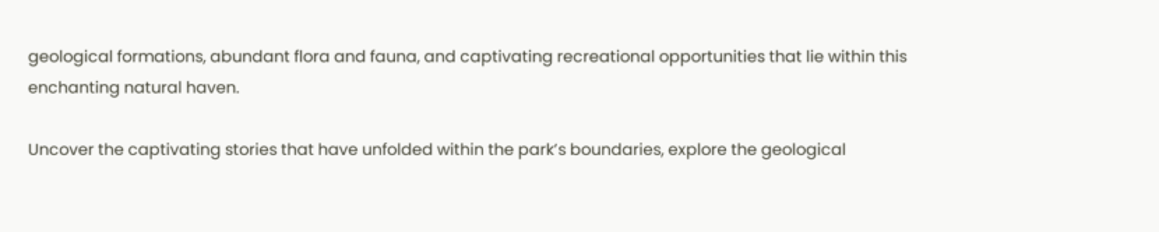geological formations, abundant flora and fauna, and captivating recreational opportunities that lie within this enchanting natural haven.

Uncover the captivating stories that have unfolded within the park’s boundaries, explore the geological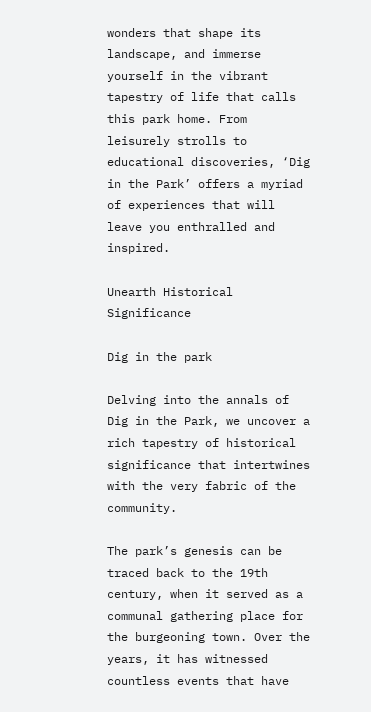wonders that shape its landscape, and immerse yourself in the vibrant tapestry of life that calls this park home. From leisurely strolls to educational discoveries, ‘Dig in the Park’ offers a myriad of experiences that will leave you enthralled and inspired.

Unearth Historical Significance

Dig in the park

Delving into the annals of Dig in the Park, we uncover a rich tapestry of historical significance that intertwines with the very fabric of the community.

The park’s genesis can be traced back to the 19th century, when it served as a communal gathering place for the burgeoning town. Over the years, it has witnessed countless events that have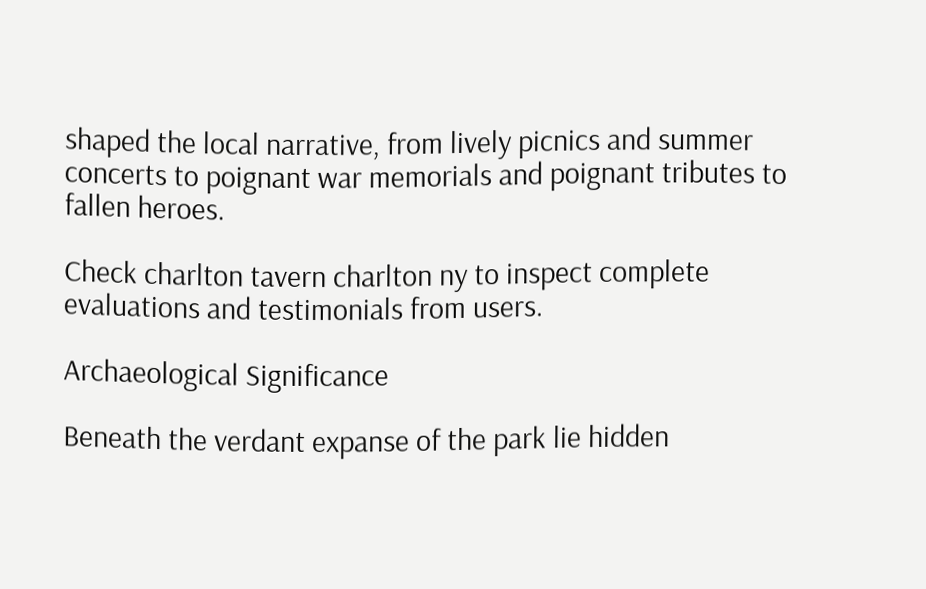shaped the local narrative, from lively picnics and summer concerts to poignant war memorials and poignant tributes to fallen heroes.

Check charlton tavern charlton ny to inspect complete evaluations and testimonials from users.

Archaeological Significance

Beneath the verdant expanse of the park lie hidden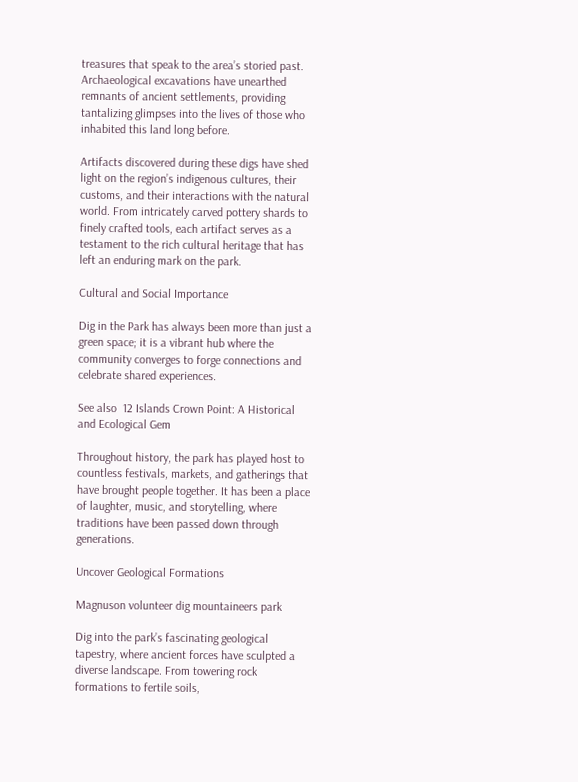treasures that speak to the area’s storied past. Archaeological excavations have unearthed remnants of ancient settlements, providing tantalizing glimpses into the lives of those who inhabited this land long before.

Artifacts discovered during these digs have shed light on the region’s indigenous cultures, their customs, and their interactions with the natural world. From intricately carved pottery shards to finely crafted tools, each artifact serves as a testament to the rich cultural heritage that has left an enduring mark on the park.

Cultural and Social Importance

Dig in the Park has always been more than just a green space; it is a vibrant hub where the community converges to forge connections and celebrate shared experiences.

See also  12 Islands Crown Point: A Historical and Ecological Gem

Throughout history, the park has played host to countless festivals, markets, and gatherings that have brought people together. It has been a place of laughter, music, and storytelling, where traditions have been passed down through generations.

Uncover Geological Formations

Magnuson volunteer dig mountaineers park

Dig into the park’s fascinating geological tapestry, where ancient forces have sculpted a diverse landscape. From towering rock formations to fertile soils,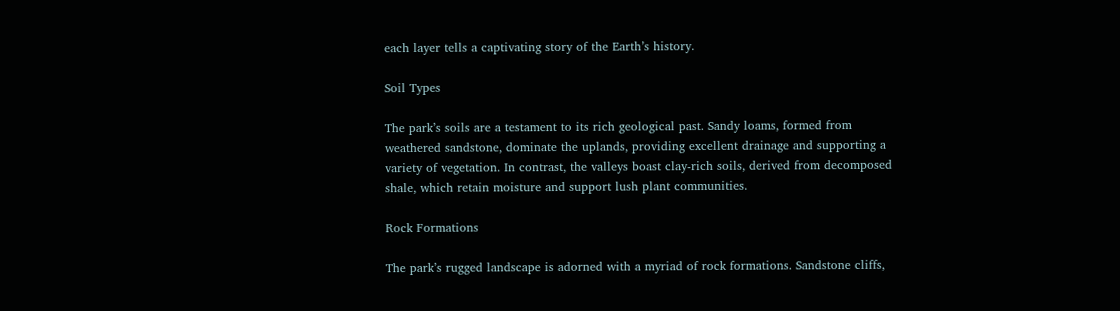each layer tells a captivating story of the Earth’s history.

Soil Types

The park’s soils are a testament to its rich geological past. Sandy loams, formed from weathered sandstone, dominate the uplands, providing excellent drainage and supporting a variety of vegetation. In contrast, the valleys boast clay-rich soils, derived from decomposed shale, which retain moisture and support lush plant communities.

Rock Formations

The park’s rugged landscape is adorned with a myriad of rock formations. Sandstone cliffs,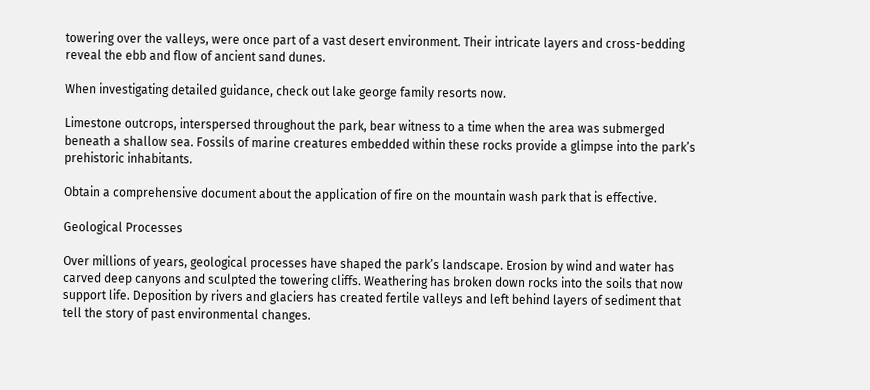towering over the valleys, were once part of a vast desert environment. Their intricate layers and cross-bedding reveal the ebb and flow of ancient sand dunes.

When investigating detailed guidance, check out lake george family resorts now.

Limestone outcrops, interspersed throughout the park, bear witness to a time when the area was submerged beneath a shallow sea. Fossils of marine creatures embedded within these rocks provide a glimpse into the park’s prehistoric inhabitants.

Obtain a comprehensive document about the application of fire on the mountain wash park that is effective.

Geological Processes

Over millions of years, geological processes have shaped the park’s landscape. Erosion by wind and water has carved deep canyons and sculpted the towering cliffs. Weathering has broken down rocks into the soils that now support life. Deposition by rivers and glaciers has created fertile valleys and left behind layers of sediment that tell the story of past environmental changes.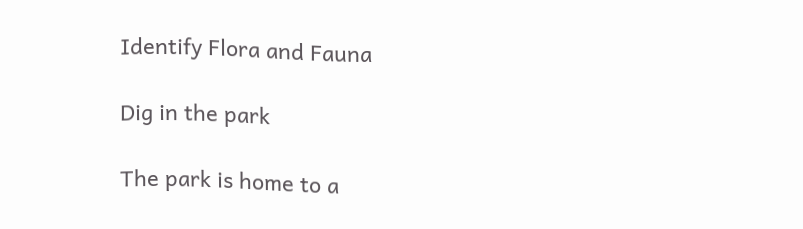Identify Flora and Fauna

Dig in the park

The park is home to a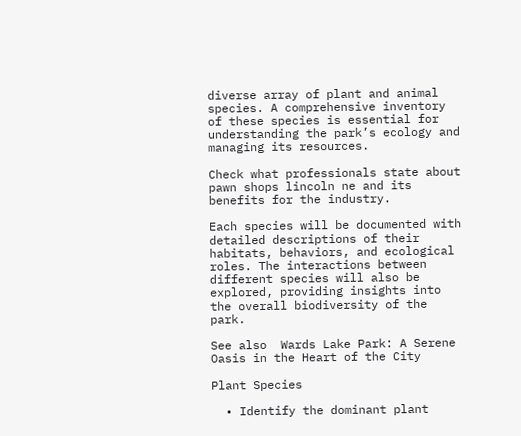diverse array of plant and animal species. A comprehensive inventory of these species is essential for understanding the park’s ecology and managing its resources.

Check what professionals state about pawn shops lincoln ne and its benefits for the industry.

Each species will be documented with detailed descriptions of their habitats, behaviors, and ecological roles. The interactions between different species will also be explored, providing insights into the overall biodiversity of the park.

See also  Wards Lake Park: A Serene Oasis in the Heart of the City

Plant Species

  • Identify the dominant plant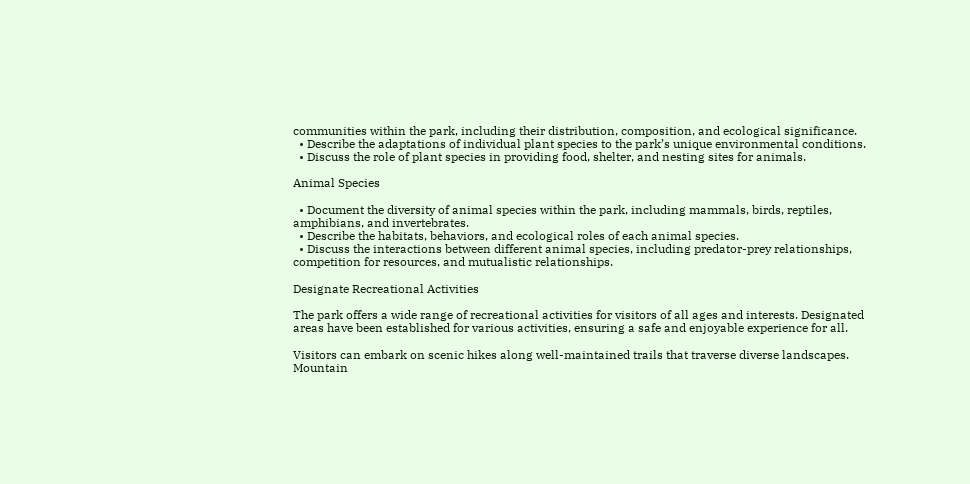communities within the park, including their distribution, composition, and ecological significance.
  • Describe the adaptations of individual plant species to the park’s unique environmental conditions.
  • Discuss the role of plant species in providing food, shelter, and nesting sites for animals.

Animal Species

  • Document the diversity of animal species within the park, including mammals, birds, reptiles, amphibians, and invertebrates.
  • Describe the habitats, behaviors, and ecological roles of each animal species.
  • Discuss the interactions between different animal species, including predator-prey relationships, competition for resources, and mutualistic relationships.

Designate Recreational Activities

The park offers a wide range of recreational activities for visitors of all ages and interests. Designated areas have been established for various activities, ensuring a safe and enjoyable experience for all.

Visitors can embark on scenic hikes along well-maintained trails that traverse diverse landscapes. Mountain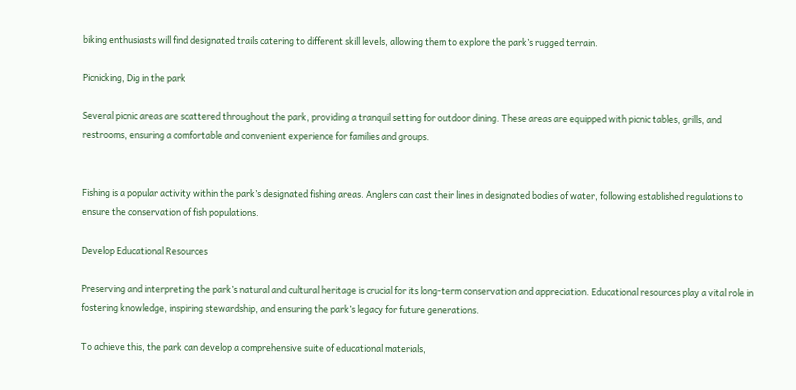biking enthusiasts will find designated trails catering to different skill levels, allowing them to explore the park’s rugged terrain.

Picnicking, Dig in the park

Several picnic areas are scattered throughout the park, providing a tranquil setting for outdoor dining. These areas are equipped with picnic tables, grills, and restrooms, ensuring a comfortable and convenient experience for families and groups.


Fishing is a popular activity within the park’s designated fishing areas. Anglers can cast their lines in designated bodies of water, following established regulations to ensure the conservation of fish populations.

Develop Educational Resources

Preserving and interpreting the park’s natural and cultural heritage is crucial for its long-term conservation and appreciation. Educational resources play a vital role in fostering knowledge, inspiring stewardship, and ensuring the park’s legacy for future generations.

To achieve this, the park can develop a comprehensive suite of educational materials,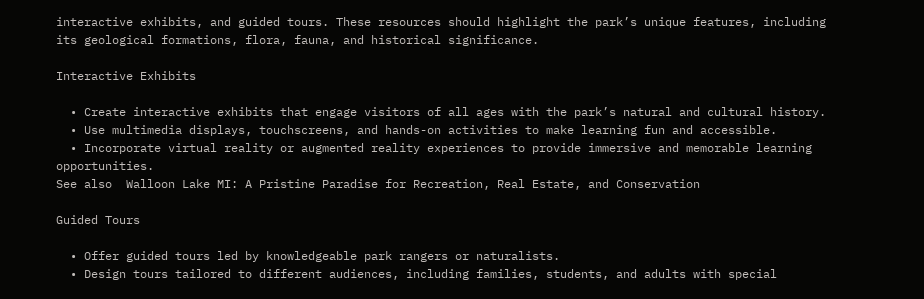interactive exhibits, and guided tours. These resources should highlight the park’s unique features, including its geological formations, flora, fauna, and historical significance.

Interactive Exhibits

  • Create interactive exhibits that engage visitors of all ages with the park’s natural and cultural history.
  • Use multimedia displays, touchscreens, and hands-on activities to make learning fun and accessible.
  • Incorporate virtual reality or augmented reality experiences to provide immersive and memorable learning opportunities.
See also  Walloon Lake MI: A Pristine Paradise for Recreation, Real Estate, and Conservation

Guided Tours

  • Offer guided tours led by knowledgeable park rangers or naturalists.
  • Design tours tailored to different audiences, including families, students, and adults with special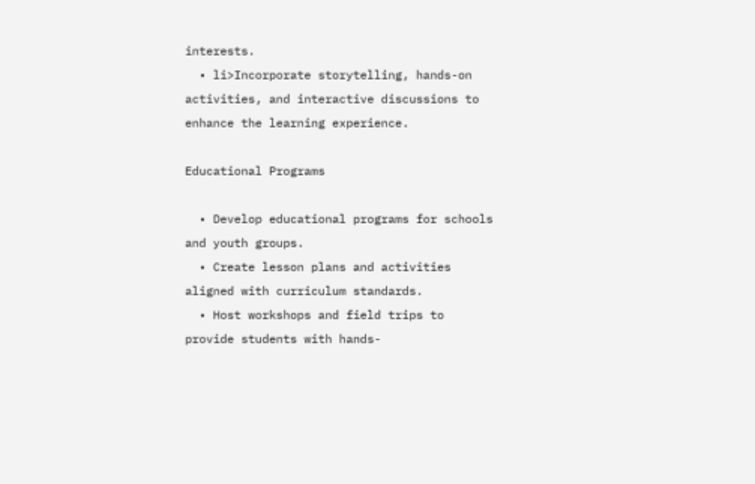interests.
  • li>Incorporate storytelling, hands-on activities, and interactive discussions to enhance the learning experience.

Educational Programs

  • Develop educational programs for schools and youth groups.
  • Create lesson plans and activities aligned with curriculum standards.
  • Host workshops and field trips to provide students with hands-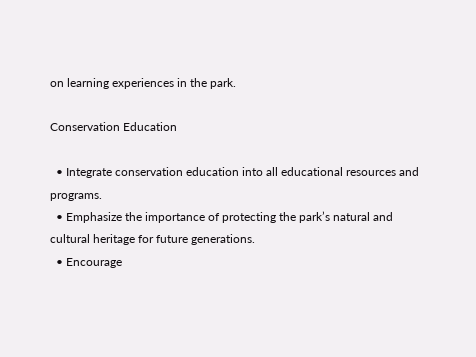on learning experiences in the park.

Conservation Education

  • Integrate conservation education into all educational resources and programs.
  • Emphasize the importance of protecting the park’s natural and cultural heritage for future generations.
  • Encourage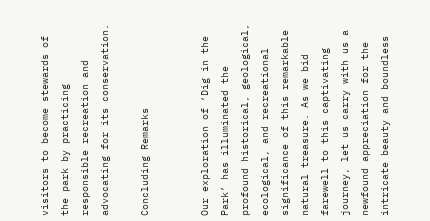visitors to become stewards of the park by practicing responsible recreation and advocating for its conservation.

Concluding Remarks


Our exploration of ‘Dig in the Park’ has illuminated the profound historical, geological, ecological, and recreational significance of this remarkable natural treasure. As we bid farewell to this captivating journey, let us carry with us a newfound appreciation for the intricate beauty and boundless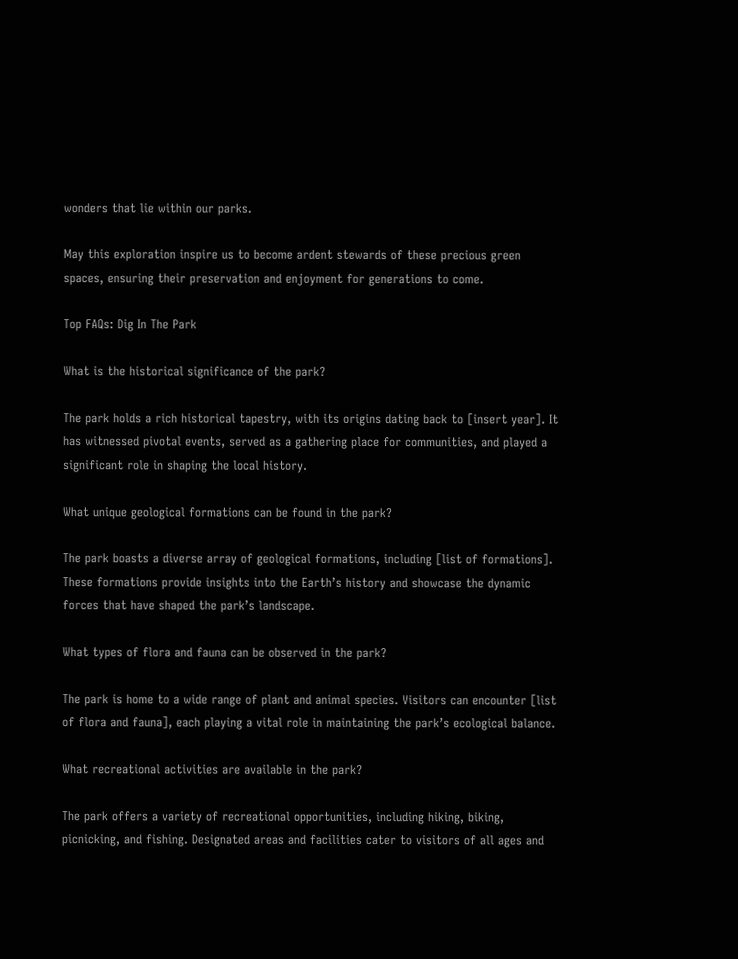wonders that lie within our parks.

May this exploration inspire us to become ardent stewards of these precious green spaces, ensuring their preservation and enjoyment for generations to come.

Top FAQs: Dig In The Park

What is the historical significance of the park?

The park holds a rich historical tapestry, with its origins dating back to [insert year]. It has witnessed pivotal events, served as a gathering place for communities, and played a significant role in shaping the local history.

What unique geological formations can be found in the park?

The park boasts a diverse array of geological formations, including [list of formations]. These formations provide insights into the Earth’s history and showcase the dynamic forces that have shaped the park’s landscape.

What types of flora and fauna can be observed in the park?

The park is home to a wide range of plant and animal species. Visitors can encounter [list of flora and fauna], each playing a vital role in maintaining the park’s ecological balance.

What recreational activities are available in the park?

The park offers a variety of recreational opportunities, including hiking, biking, picnicking, and fishing. Designated areas and facilities cater to visitors of all ages and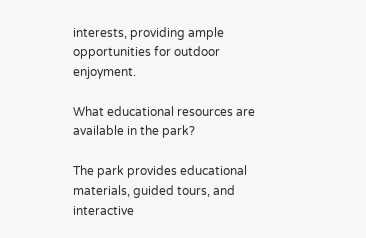interests, providing ample opportunities for outdoor enjoyment.

What educational resources are available in the park?

The park provides educational materials, guided tours, and interactive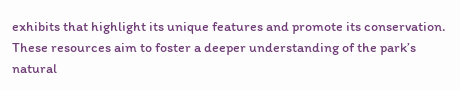exhibits that highlight its unique features and promote its conservation. These resources aim to foster a deeper understanding of the park’s natural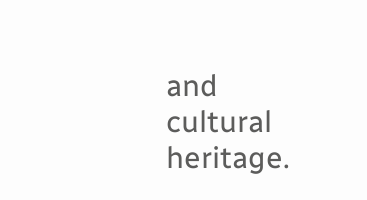and cultural heritage.